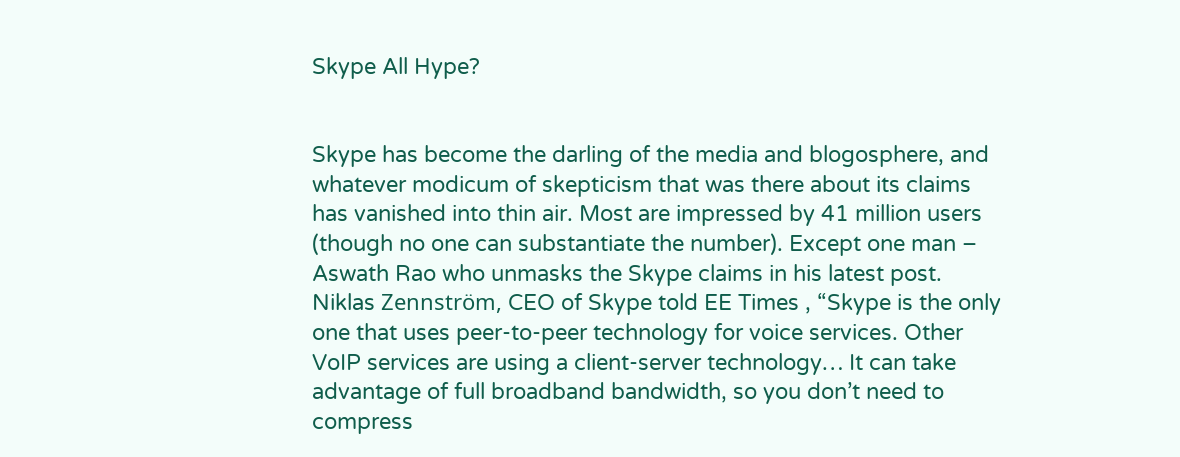Skype All Hype?


Skype has become the darling of the media and blogosphere, and whatever modicum of skepticism that was there about its claims has vanished into thin air. Most are impressed by 41 million users (though no one can substantiate the number). Except one man – Aswath Rao who unmasks the Skype claims in his latest post. Niklas Zennström, CEO of Skype told EE Times , “Skype is the only one that uses peer-to-peer technology for voice services. Other VoIP services are using a client-server technology… It can take advantage of full broadband bandwidth, so you don’t need to compress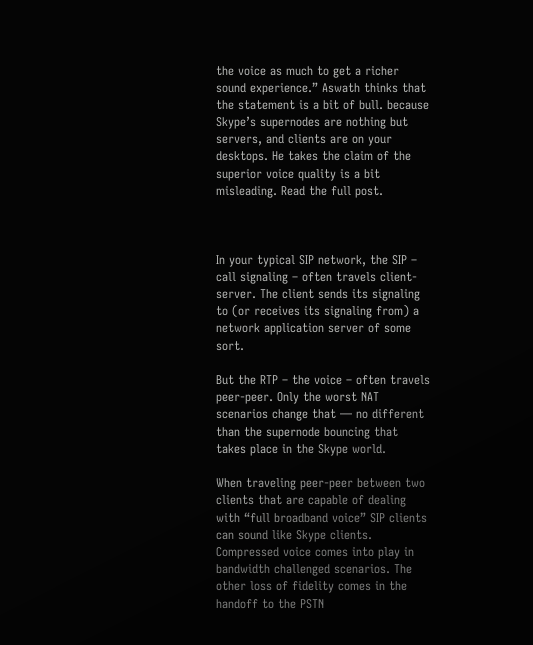the voice as much to get a richer sound experience.” Aswath thinks that the statement is a bit of bull. because Skype’s supernodes are nothing but servers, and clients are on your desktops. He takes the claim of the superior voice quality is a bit misleading. Read the full post.



In your typical SIP network, the SIP – call signaling – often travels client-server. The client sends its signaling to (or receives its signaling from) a network application server of some sort.

But the RTP – the voice – often travels peer-peer. Only the worst NAT scenarios change that — no different than the supernode bouncing that takes place in the Skype world.

When traveling peer-peer between two clients that are capable of dealing with “full broadband voice” SIP clients can sound like Skype clients. Compressed voice comes into play in bandwidth challenged scenarios. The other loss of fidelity comes in the handoff to the PSTN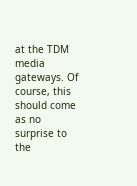at the TDM media gateways. Of course, this should come as no surprise to the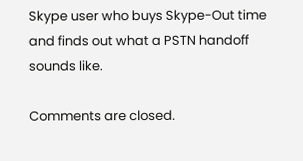Skype user who buys Skype-Out time and finds out what a PSTN handoff sounds like.

Comments are closed.